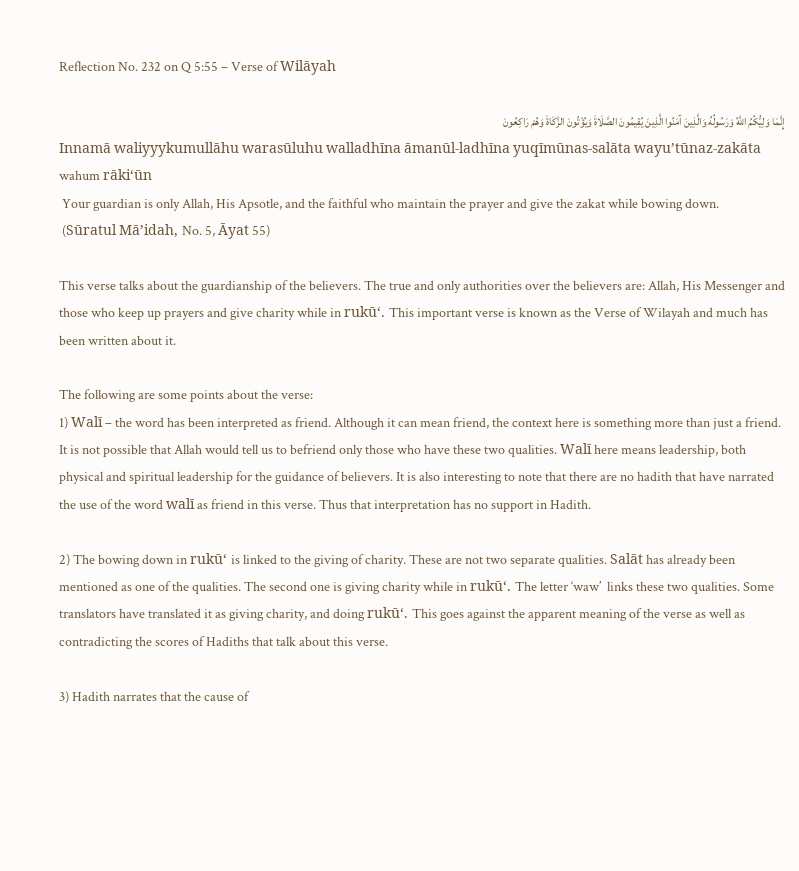Reflection No. 232 on Q 5:55 – Verse of Wilāyah

إِنَّمَا وَلِيُّكُمُ اللَّهُ وَرَسُولُهُ وَالَّذِينَ آمَنُوا الَّذِينَ يُقِيمُونَ الصَّلَاةَ وَيُؤْتُونَ الزَّكَاةَ وَهُمْ رَاكِعُونَ
Innamā waliyyykumullāhu warasūluhu walladhīna āmanūl-ladhīna yuqīmūnas-salāta wayu’tūnaz-zakāta wahum rāki‘ūn
 Your guardian is only Allah, His Apsotle, and the faithful who maintain the prayer and give the zakat while bowing down.
 (Sūratul Mā’idah, No. 5, Āyat 55)

This verse talks about the guardianship of the believers. The true and only authorities over the believers are: Allah, His Messenger and those who keep up prayers and give charity while in rukū‘. This important verse is known as the Verse of Wilayah and much has been written about it.

The following are some points about the verse:
1) Walī – the word has been interpreted as friend. Although it can mean friend, the context here is something more than just a friend. It is not possible that Allah would tell us to befriend only those who have these two qualities. Walī here means leadership, both physical and spiritual leadership for the guidance of believers. It is also interesting to note that there are no hadith that have narrated the use of the word walī as friend in this verse. Thus that interpretation has no support in Hadith.

2) The bowing down in rukū‘ is linked to the giving of charity. These are not two separate qualities. Salāt has already been mentioned as one of the qualities. The second one is giving charity while in rukū‘. The letter ‘waw’  links these two qualities. Some translators have translated it as giving charity, and doing rukū‘. This goes against the apparent meaning of the verse as well as contradicting the scores of Hadiths that talk about this verse.

3) Hadith narrates that the cause of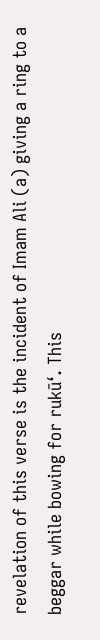revelation of this verse is the incident of Imam Ali (a) giving a ring to a beggar while bowing for rukū‘. This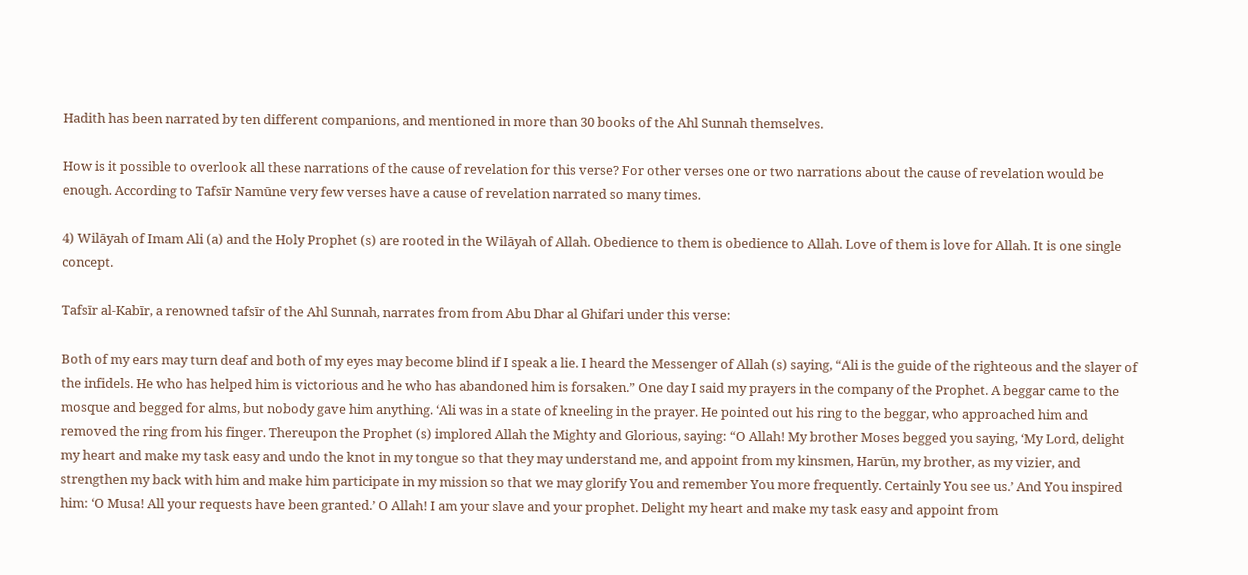Hadith has been narrated by ten different companions, and mentioned in more than 30 books of the Ahl Sunnah themselves.

How is it possible to overlook all these narrations of the cause of revelation for this verse? For other verses one or two narrations about the cause of revelation would be enough. According to Tafsīr Namūne very few verses have a cause of revelation narrated so many times.

4) Wilāyah of Imam Ali (a) and the Holy Prophet (s) are rooted in the Wilāyah of Allah. Obedience to them is obedience to Allah. Love of them is love for Allah. It is one single concept.

Tafsīr al-Kabīr, a renowned tafsīr of the Ahl Sunnah, narrates from from Abu Dhar al Ghifari under this verse:

Both of my ears may turn deaf and both of my eyes may become blind if I speak a lie. I heard the Messenger of Allah (s) saying, “Ali is the guide of the righteous and the slayer of the infidels. He who has helped him is victorious and he who has abandoned him is forsaken.” One day I said my prayers in the company of the Prophet. A beggar came to the mosque and begged for alms, but nobody gave him anything. ‘Ali was in a state of kneeling in the prayer. He pointed out his ring to the beggar, who approached him and removed the ring from his finger. Thereupon the Prophet (s) implored Allah the Mighty and Glorious, saying: “O Allah! My brother Moses begged you saying, ‘My Lord, delight my heart and make my task easy and undo the knot in my tongue so that they may understand me, and appoint from my kinsmen, Harūn, my brother, as my vizier, and strengthen my back with him and make him participate in my mission so that we may glorify You and remember You more frequently. Certainly You see us.’ And You inspired him: ‘O Musa! All your requests have been granted.’ O Allah! I am your slave and your prophet. Delight my heart and make my task easy and appoint from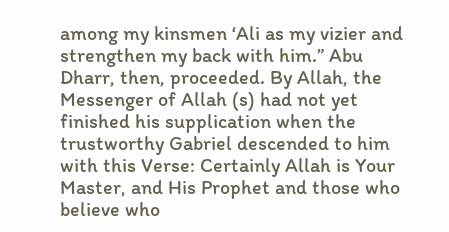among my kinsmen ‘Ali as my vizier and strengthen my back with him.” Abu Dharr, then, proceeded. By Allah, the Messenger of Allah (s) had not yet finished his supplication when the trustworthy Gabriel descended to him with this Verse: Certainly Allah is Your Master, and His Prophet and those who believe who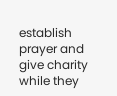establish prayer and give charity while they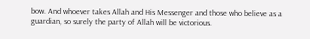bow. And whoever takes Allah and His Messenger and those who believe as a guardian, so surely the party of Allah will be victorious.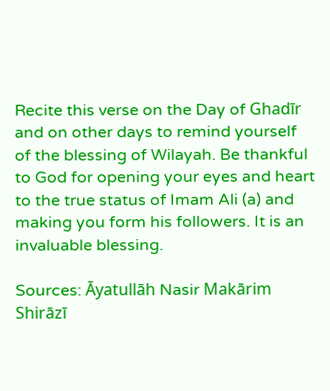Recite this verse on the Day of Ghadīr and on other days to remind yourself of the blessing of Wilayah. Be thankful to God for opening your eyes and heart to the true status of Imam Ali (a) and making you form his followers. It is an invaluable blessing.

Sources: Āyatullāh Nasir Makārim Shirāzī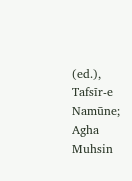(ed.), Tafsīr-e Namūne; Agha Muhsin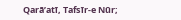Qarā’atī, Tafsīr-e Nūr;